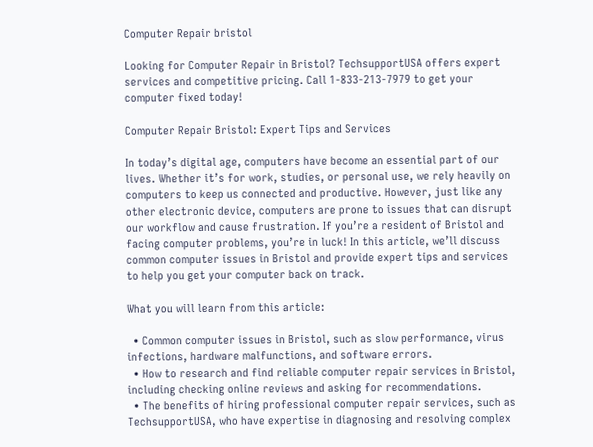Computer Repair bristol

Looking for Computer Repair in Bristol? TechsupportUSA offers expert services and competitive pricing. Call 1-833-213-7979 to get your computer fixed today!

Computer Repair Bristol: Expert Tips and Services

In today’s digital age, computers have become an essential part of our lives. Whether it’s for work, studies, or personal use, we rely heavily on computers to keep us connected and productive. However, just like any other electronic device, computers are prone to issues that can disrupt our workflow and cause frustration. If you’re a resident of Bristol and facing computer problems, you’re in luck! In this article, we’ll discuss common computer issues in Bristol and provide expert tips and services to help you get your computer back on track.

What you will learn from this article:

  • Common computer issues in Bristol, such as slow performance, virus infections, hardware malfunctions, and software errors.
  • How to research and find reliable computer repair services in Bristol, including checking online reviews and asking for recommendations.
  • The benefits of hiring professional computer repair services, such as TechsupportUSA, who have expertise in diagnosing and resolving complex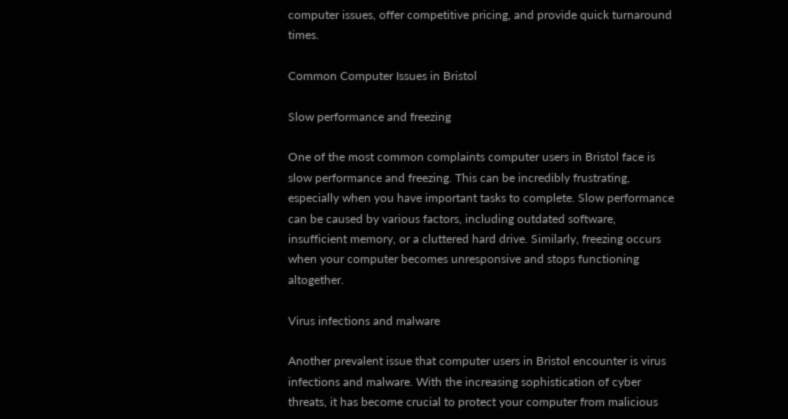computer issues, offer competitive pricing, and provide quick turnaround times.

Common Computer Issues in Bristol

Slow performance and freezing

One of the most common complaints computer users in Bristol face is slow performance and freezing. This can be incredibly frustrating, especially when you have important tasks to complete. Slow performance can be caused by various factors, including outdated software, insufficient memory, or a cluttered hard drive. Similarly, freezing occurs when your computer becomes unresponsive and stops functioning altogether.

Virus infections and malware

Another prevalent issue that computer users in Bristol encounter is virus infections and malware. With the increasing sophistication of cyber threats, it has become crucial to protect your computer from malicious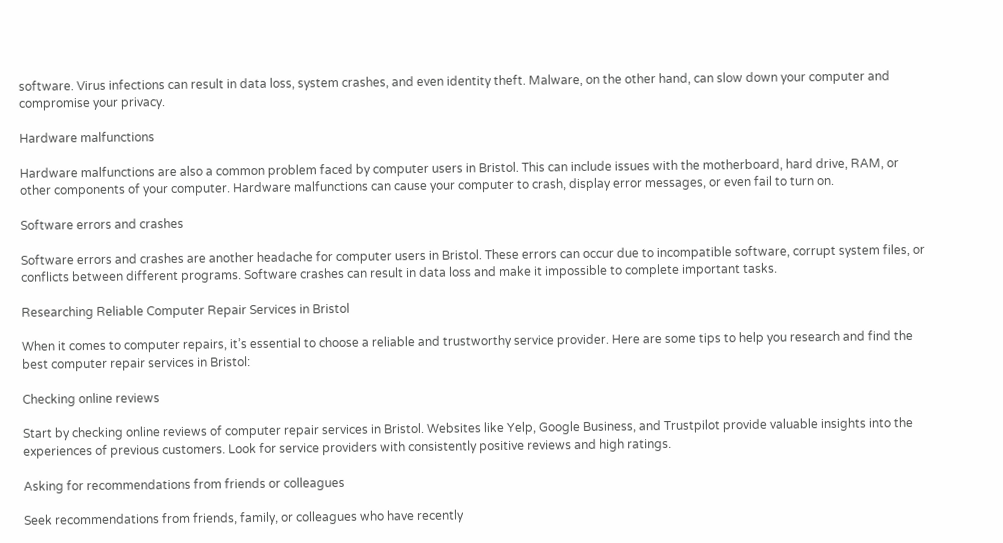software. Virus infections can result in data loss, system crashes, and even identity theft. Malware, on the other hand, can slow down your computer and compromise your privacy.

Hardware malfunctions

Hardware malfunctions are also a common problem faced by computer users in Bristol. This can include issues with the motherboard, hard drive, RAM, or other components of your computer. Hardware malfunctions can cause your computer to crash, display error messages, or even fail to turn on.

Software errors and crashes

Software errors and crashes are another headache for computer users in Bristol. These errors can occur due to incompatible software, corrupt system files, or conflicts between different programs. Software crashes can result in data loss and make it impossible to complete important tasks.

Researching Reliable Computer Repair Services in Bristol

When it comes to computer repairs, it’s essential to choose a reliable and trustworthy service provider. Here are some tips to help you research and find the best computer repair services in Bristol:

Checking online reviews

Start by checking online reviews of computer repair services in Bristol. Websites like Yelp, Google Business, and Trustpilot provide valuable insights into the experiences of previous customers. Look for service providers with consistently positive reviews and high ratings.

Asking for recommendations from friends or colleagues

Seek recommendations from friends, family, or colleagues who have recently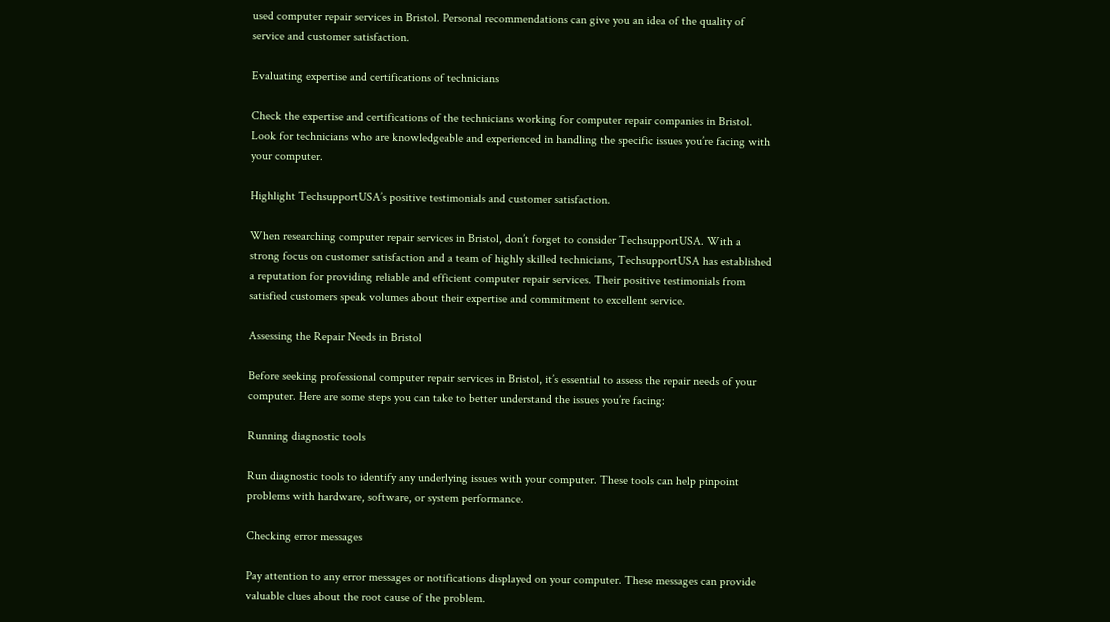used computer repair services in Bristol. Personal recommendations can give you an idea of the quality of service and customer satisfaction.

Evaluating expertise and certifications of technicians

Check the expertise and certifications of the technicians working for computer repair companies in Bristol. Look for technicians who are knowledgeable and experienced in handling the specific issues you’re facing with your computer.

Highlight TechsupportUSA’s positive testimonials and customer satisfaction.

When researching computer repair services in Bristol, don’t forget to consider TechsupportUSA. With a strong focus on customer satisfaction and a team of highly skilled technicians, TechsupportUSA has established a reputation for providing reliable and efficient computer repair services. Their positive testimonials from satisfied customers speak volumes about their expertise and commitment to excellent service.

Assessing the Repair Needs in Bristol

Before seeking professional computer repair services in Bristol, it’s essential to assess the repair needs of your computer. Here are some steps you can take to better understand the issues you’re facing:

Running diagnostic tools

Run diagnostic tools to identify any underlying issues with your computer. These tools can help pinpoint problems with hardware, software, or system performance.

Checking error messages

Pay attention to any error messages or notifications displayed on your computer. These messages can provide valuable clues about the root cause of the problem.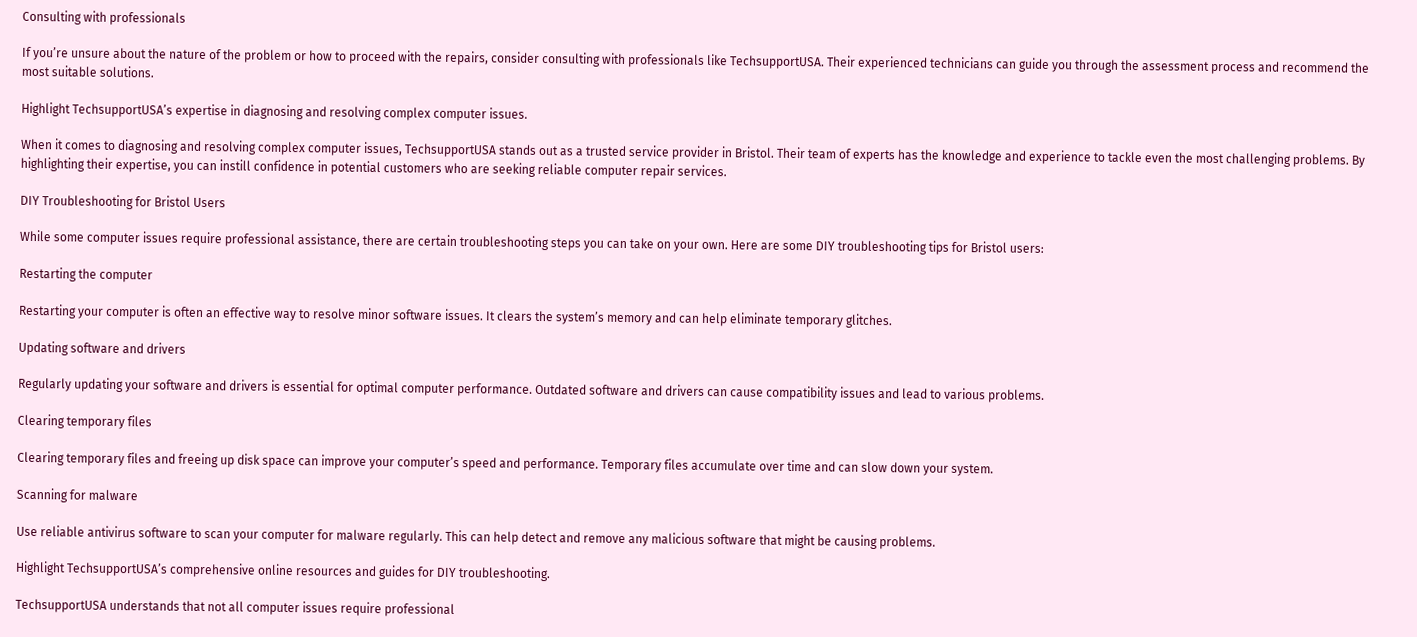Consulting with professionals

If you’re unsure about the nature of the problem or how to proceed with the repairs, consider consulting with professionals like TechsupportUSA. Their experienced technicians can guide you through the assessment process and recommend the most suitable solutions.

Highlight TechsupportUSA’s expertise in diagnosing and resolving complex computer issues.

When it comes to diagnosing and resolving complex computer issues, TechsupportUSA stands out as a trusted service provider in Bristol. Their team of experts has the knowledge and experience to tackle even the most challenging problems. By highlighting their expertise, you can instill confidence in potential customers who are seeking reliable computer repair services.

DIY Troubleshooting for Bristol Users

While some computer issues require professional assistance, there are certain troubleshooting steps you can take on your own. Here are some DIY troubleshooting tips for Bristol users:

Restarting the computer

Restarting your computer is often an effective way to resolve minor software issues. It clears the system’s memory and can help eliminate temporary glitches.

Updating software and drivers

Regularly updating your software and drivers is essential for optimal computer performance. Outdated software and drivers can cause compatibility issues and lead to various problems.

Clearing temporary files

Clearing temporary files and freeing up disk space can improve your computer’s speed and performance. Temporary files accumulate over time and can slow down your system.

Scanning for malware

Use reliable antivirus software to scan your computer for malware regularly. This can help detect and remove any malicious software that might be causing problems.

Highlight TechsupportUSA’s comprehensive online resources and guides for DIY troubleshooting.

TechsupportUSA understands that not all computer issues require professional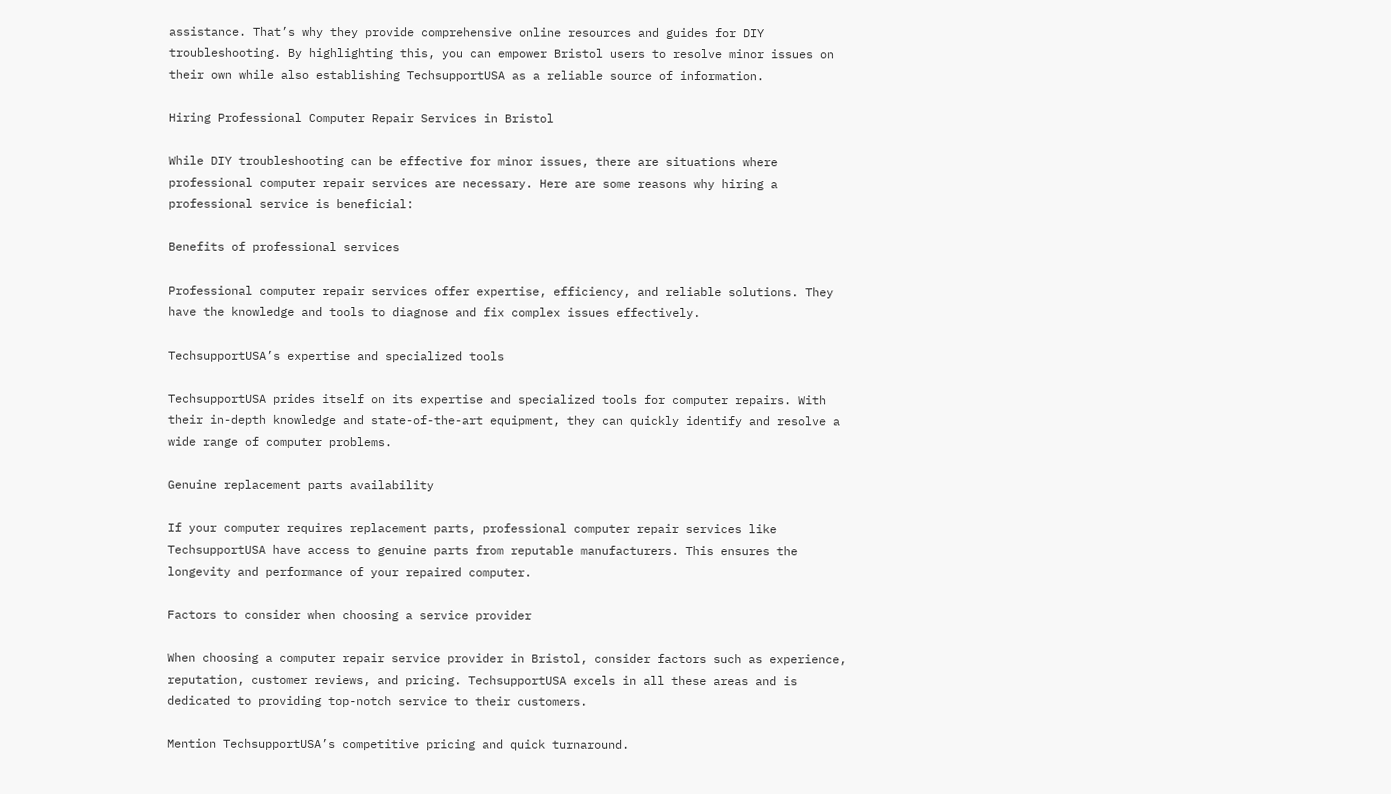assistance. That’s why they provide comprehensive online resources and guides for DIY troubleshooting. By highlighting this, you can empower Bristol users to resolve minor issues on their own while also establishing TechsupportUSA as a reliable source of information.

Hiring Professional Computer Repair Services in Bristol

While DIY troubleshooting can be effective for minor issues, there are situations where professional computer repair services are necessary. Here are some reasons why hiring a professional service is beneficial:

Benefits of professional services

Professional computer repair services offer expertise, efficiency, and reliable solutions. They have the knowledge and tools to diagnose and fix complex issues effectively.

TechsupportUSA’s expertise and specialized tools

TechsupportUSA prides itself on its expertise and specialized tools for computer repairs. With their in-depth knowledge and state-of-the-art equipment, they can quickly identify and resolve a wide range of computer problems.

Genuine replacement parts availability

If your computer requires replacement parts, professional computer repair services like TechsupportUSA have access to genuine parts from reputable manufacturers. This ensures the longevity and performance of your repaired computer.

Factors to consider when choosing a service provider

When choosing a computer repair service provider in Bristol, consider factors such as experience, reputation, customer reviews, and pricing. TechsupportUSA excels in all these areas and is dedicated to providing top-notch service to their customers.

Mention TechsupportUSA’s competitive pricing and quick turnaround.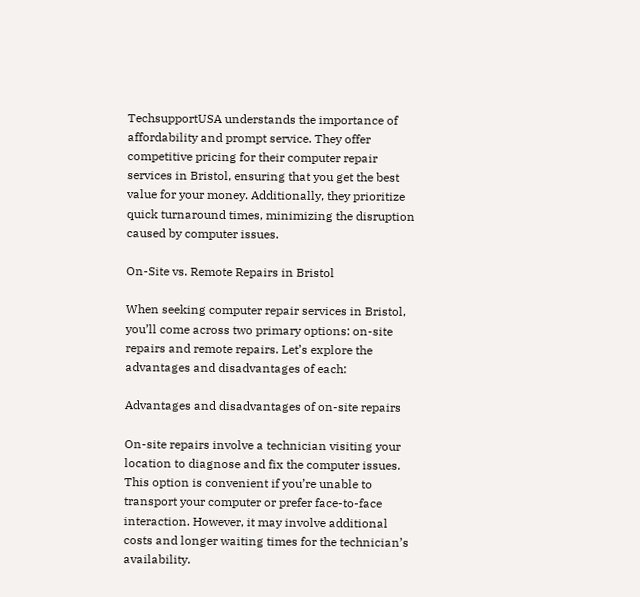TechsupportUSA understands the importance of affordability and prompt service. They offer competitive pricing for their computer repair services in Bristol, ensuring that you get the best value for your money. Additionally, they prioritize quick turnaround times, minimizing the disruption caused by computer issues.

On-Site vs. Remote Repairs in Bristol

When seeking computer repair services in Bristol, you’ll come across two primary options: on-site repairs and remote repairs. Let’s explore the advantages and disadvantages of each:

Advantages and disadvantages of on-site repairs

On-site repairs involve a technician visiting your location to diagnose and fix the computer issues. This option is convenient if you’re unable to transport your computer or prefer face-to-face interaction. However, it may involve additional costs and longer waiting times for the technician’s availability.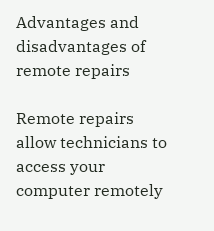Advantages and disadvantages of remote repairs

Remote repairs allow technicians to access your computer remotely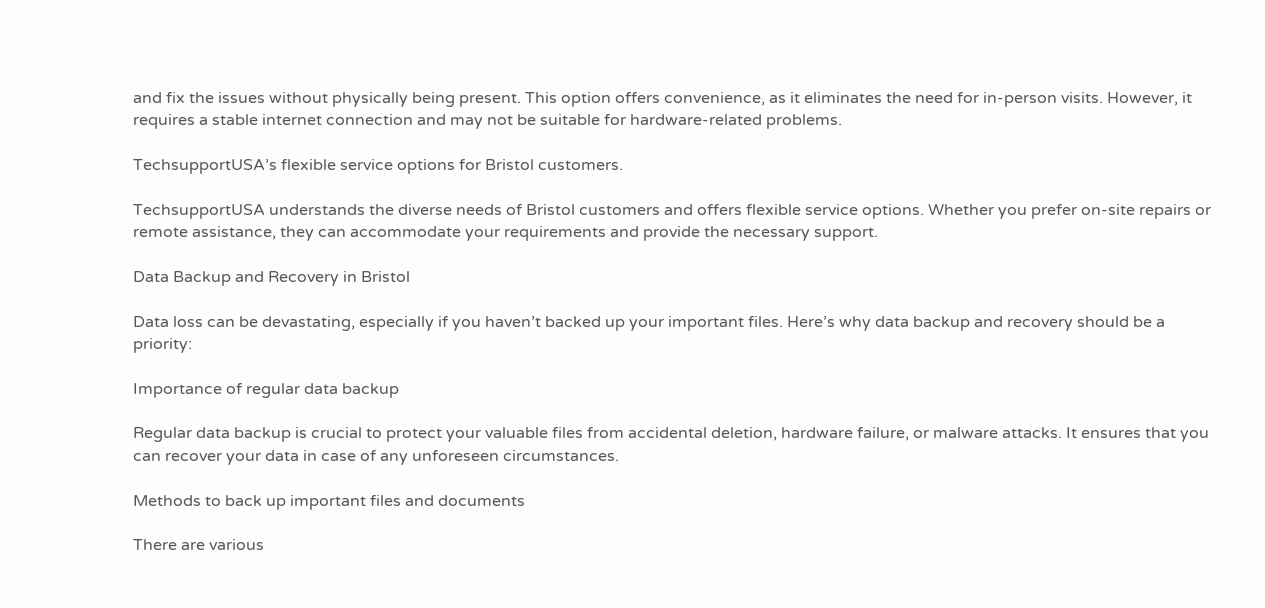and fix the issues without physically being present. This option offers convenience, as it eliminates the need for in-person visits. However, it requires a stable internet connection and may not be suitable for hardware-related problems.

TechsupportUSA’s flexible service options for Bristol customers.

TechsupportUSA understands the diverse needs of Bristol customers and offers flexible service options. Whether you prefer on-site repairs or remote assistance, they can accommodate your requirements and provide the necessary support.

Data Backup and Recovery in Bristol

Data loss can be devastating, especially if you haven’t backed up your important files. Here’s why data backup and recovery should be a priority:

Importance of regular data backup

Regular data backup is crucial to protect your valuable files from accidental deletion, hardware failure, or malware attacks. It ensures that you can recover your data in case of any unforeseen circumstances.

Methods to back up important files and documents

There are various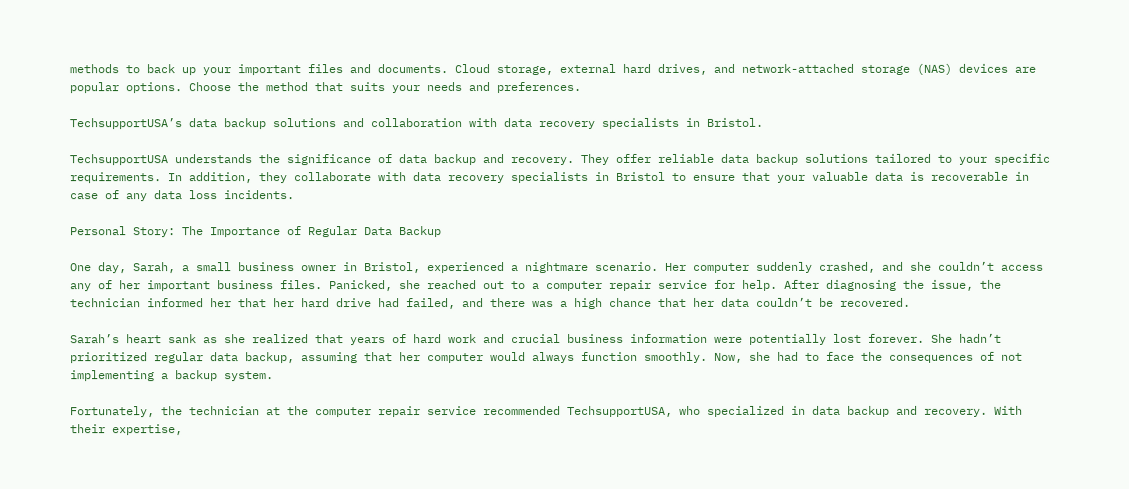methods to back up your important files and documents. Cloud storage, external hard drives, and network-attached storage (NAS) devices are popular options. Choose the method that suits your needs and preferences.

TechsupportUSA’s data backup solutions and collaboration with data recovery specialists in Bristol.

TechsupportUSA understands the significance of data backup and recovery. They offer reliable data backup solutions tailored to your specific requirements. In addition, they collaborate with data recovery specialists in Bristol to ensure that your valuable data is recoverable in case of any data loss incidents.

Personal Story: The Importance of Regular Data Backup

One day, Sarah, a small business owner in Bristol, experienced a nightmare scenario. Her computer suddenly crashed, and she couldn’t access any of her important business files. Panicked, she reached out to a computer repair service for help. After diagnosing the issue, the technician informed her that her hard drive had failed, and there was a high chance that her data couldn’t be recovered.

Sarah’s heart sank as she realized that years of hard work and crucial business information were potentially lost forever. She hadn’t prioritized regular data backup, assuming that her computer would always function smoothly. Now, she had to face the consequences of not implementing a backup system.

Fortunately, the technician at the computer repair service recommended TechsupportUSA, who specialized in data backup and recovery. With their expertise,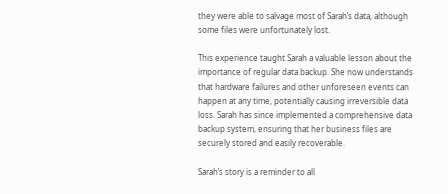they were able to salvage most of Sarah’s data, although some files were unfortunately lost.

This experience taught Sarah a valuable lesson about the importance of regular data backup. She now understands that hardware failures and other unforeseen events can happen at any time, potentially causing irreversible data loss. Sarah has since implemented a comprehensive data backup system, ensuring that her business files are securely stored and easily recoverable.

Sarah’s story is a reminder to all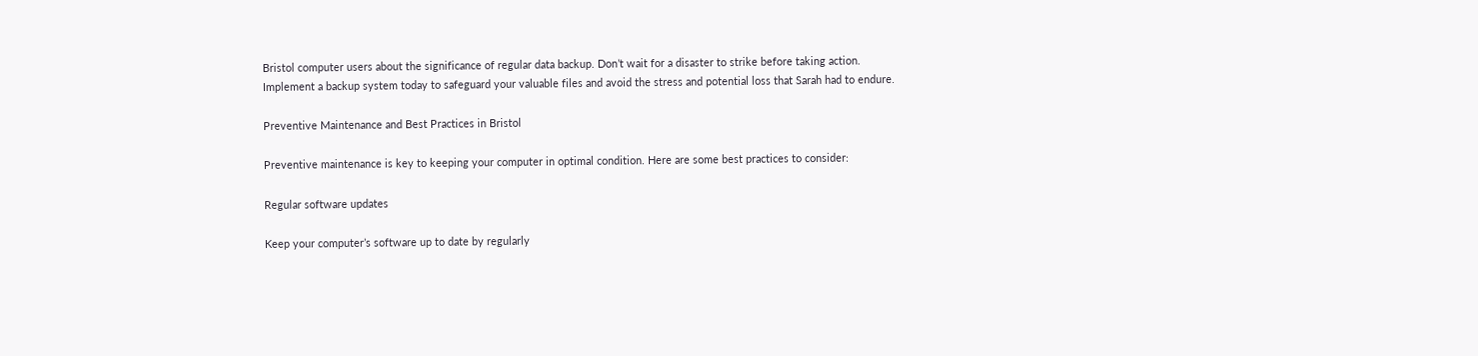Bristol computer users about the significance of regular data backup. Don’t wait for a disaster to strike before taking action. Implement a backup system today to safeguard your valuable files and avoid the stress and potential loss that Sarah had to endure.

Preventive Maintenance and Best Practices in Bristol

Preventive maintenance is key to keeping your computer in optimal condition. Here are some best practices to consider:

Regular software updates

Keep your computer’s software up to date by regularly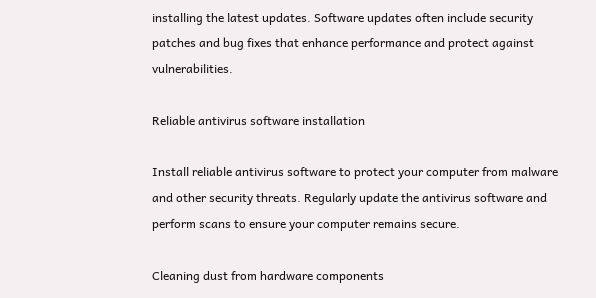installing the latest updates. Software updates often include security patches and bug fixes that enhance performance and protect against vulnerabilities.

Reliable antivirus software installation

Install reliable antivirus software to protect your computer from malware and other security threats. Regularly update the antivirus software and perform scans to ensure your computer remains secure.

Cleaning dust from hardware components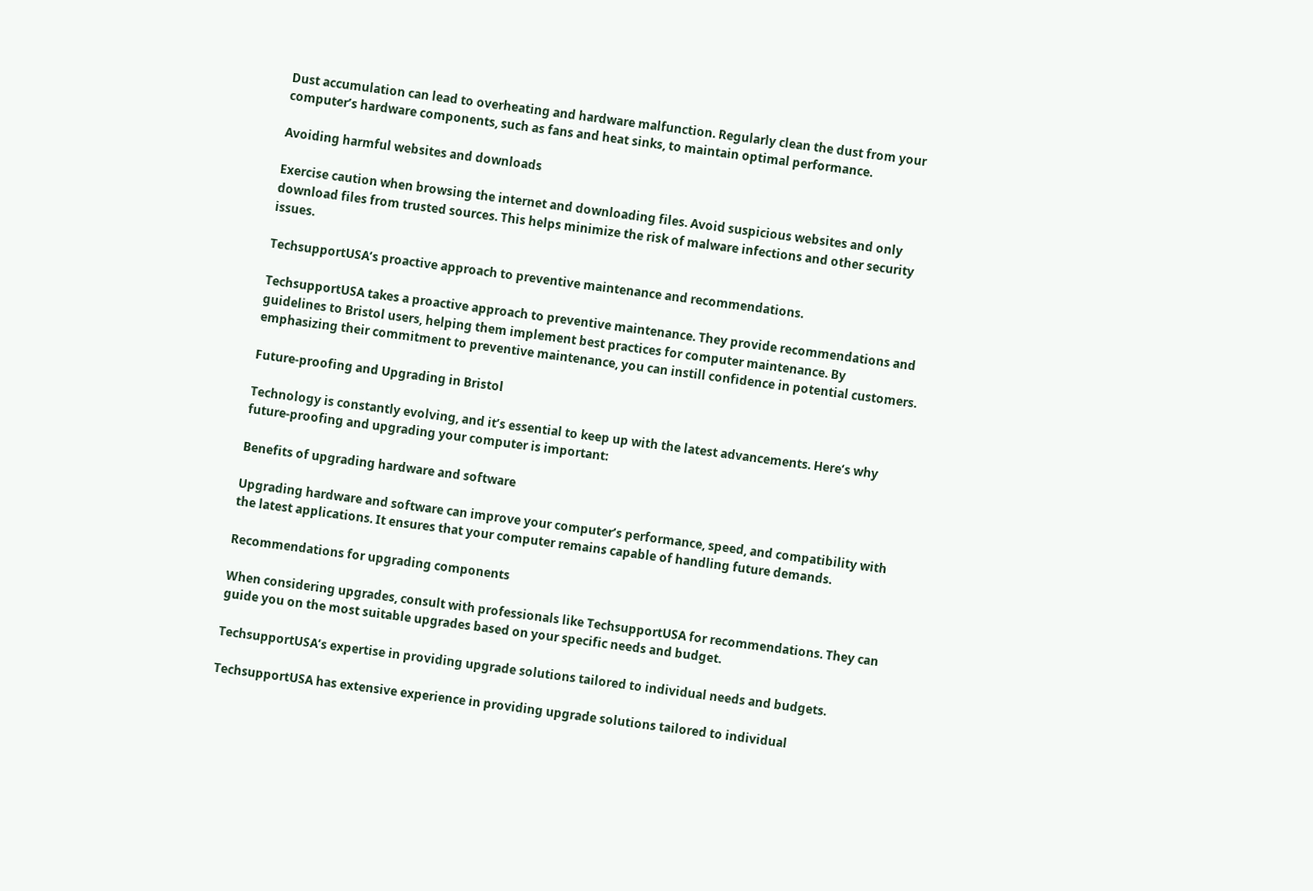Dust accumulation can lead to overheating and hardware malfunction. Regularly clean the dust from your computer’s hardware components, such as fans and heat sinks, to maintain optimal performance.

Avoiding harmful websites and downloads

Exercise caution when browsing the internet and downloading files. Avoid suspicious websites and only download files from trusted sources. This helps minimize the risk of malware infections and other security issues.

TechsupportUSA’s proactive approach to preventive maintenance and recommendations.

TechsupportUSA takes a proactive approach to preventive maintenance. They provide recommendations and guidelines to Bristol users, helping them implement best practices for computer maintenance. By emphasizing their commitment to preventive maintenance, you can instill confidence in potential customers.

Future-proofing and Upgrading in Bristol

Technology is constantly evolving, and it’s essential to keep up with the latest advancements. Here’s why future-proofing and upgrading your computer is important:

Benefits of upgrading hardware and software

Upgrading hardware and software can improve your computer’s performance, speed, and compatibility with the latest applications. It ensures that your computer remains capable of handling future demands.

Recommendations for upgrading components

When considering upgrades, consult with professionals like TechsupportUSA for recommendations. They can guide you on the most suitable upgrades based on your specific needs and budget.

TechsupportUSA’s expertise in providing upgrade solutions tailored to individual needs and budgets.

TechsupportUSA has extensive experience in providing upgrade solutions tailored to individual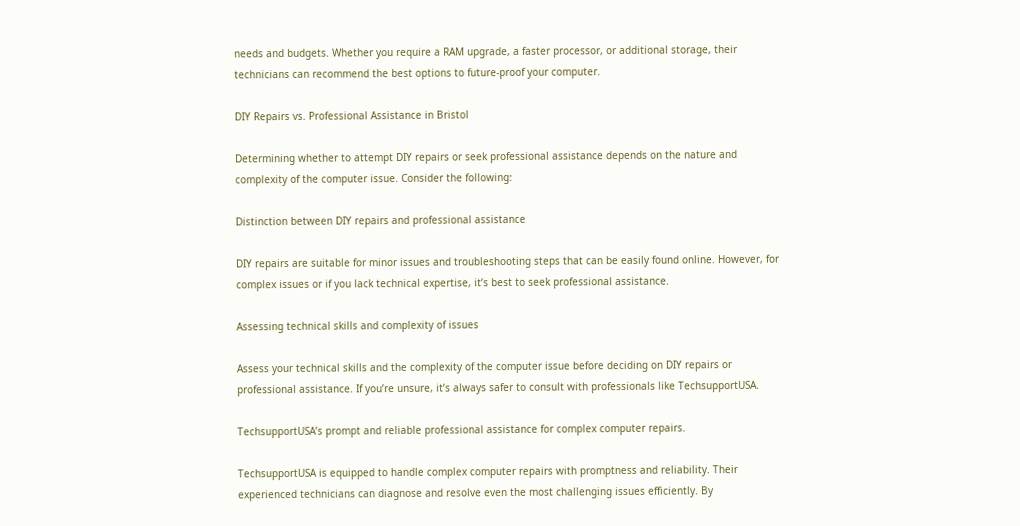needs and budgets. Whether you require a RAM upgrade, a faster processor, or additional storage, their technicians can recommend the best options to future-proof your computer.

DIY Repairs vs. Professional Assistance in Bristol

Determining whether to attempt DIY repairs or seek professional assistance depends on the nature and complexity of the computer issue. Consider the following:

Distinction between DIY repairs and professional assistance

DIY repairs are suitable for minor issues and troubleshooting steps that can be easily found online. However, for complex issues or if you lack technical expertise, it’s best to seek professional assistance.

Assessing technical skills and complexity of issues

Assess your technical skills and the complexity of the computer issue before deciding on DIY repairs or professional assistance. If you’re unsure, it’s always safer to consult with professionals like TechsupportUSA.

TechsupportUSA’s prompt and reliable professional assistance for complex computer repairs.

TechsupportUSA is equipped to handle complex computer repairs with promptness and reliability. Their experienced technicians can diagnose and resolve even the most challenging issues efficiently. By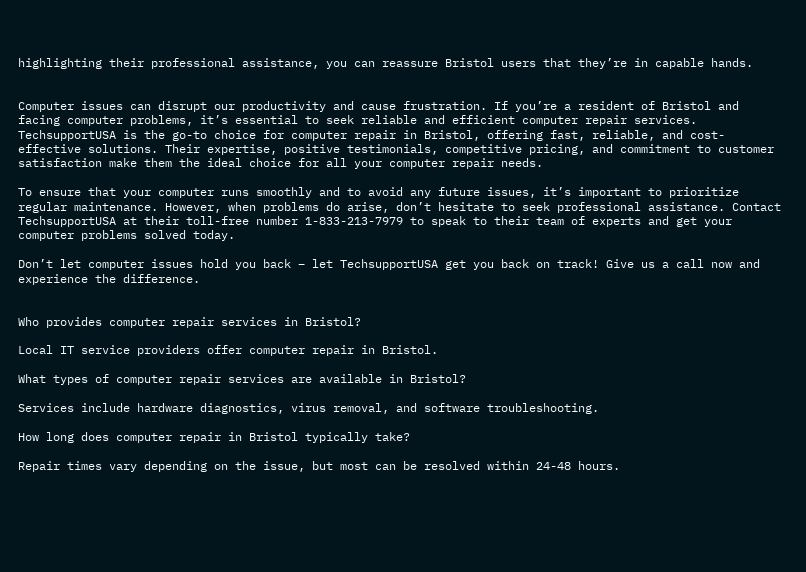highlighting their professional assistance, you can reassure Bristol users that they’re in capable hands.


Computer issues can disrupt our productivity and cause frustration. If you’re a resident of Bristol and facing computer problems, it’s essential to seek reliable and efficient computer repair services. TechsupportUSA is the go-to choice for computer repair in Bristol, offering fast, reliable, and cost-effective solutions. Their expertise, positive testimonials, competitive pricing, and commitment to customer satisfaction make them the ideal choice for all your computer repair needs.

To ensure that your computer runs smoothly and to avoid any future issues, it’s important to prioritize regular maintenance. However, when problems do arise, don’t hesitate to seek professional assistance. Contact TechsupportUSA at their toll-free number 1-833-213-7979 to speak to their team of experts and get your computer problems solved today.

Don’t let computer issues hold you back – let TechsupportUSA get you back on track! Give us a call now and experience the difference.


Who provides computer repair services in Bristol?

Local IT service providers offer computer repair in Bristol.

What types of computer repair services are available in Bristol?

Services include hardware diagnostics, virus removal, and software troubleshooting.

How long does computer repair in Bristol typically take?

Repair times vary depending on the issue, but most can be resolved within 24-48 hours.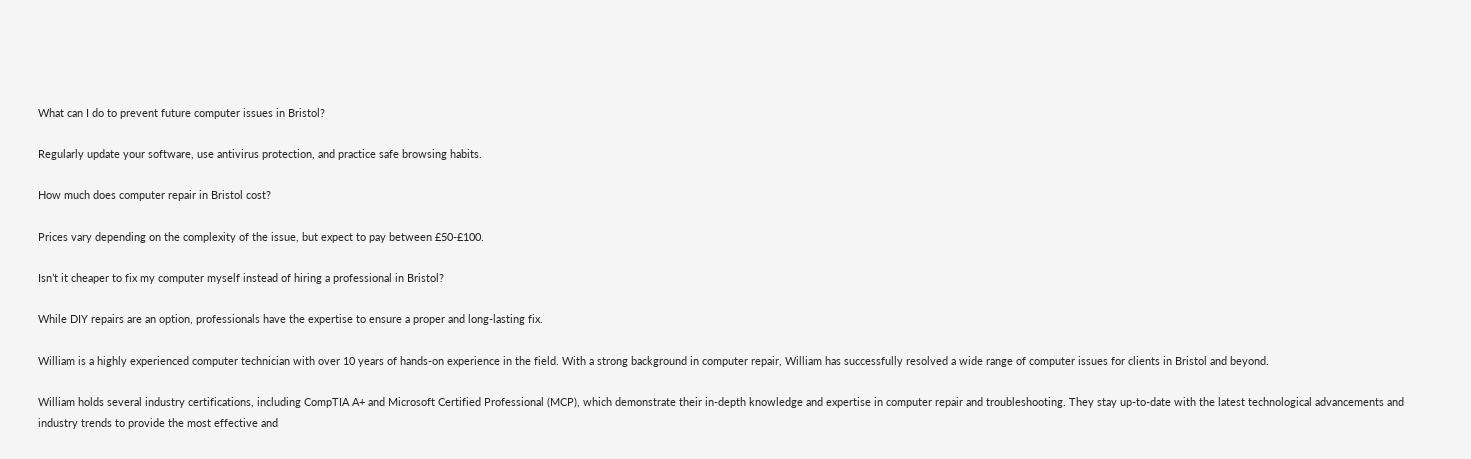What can I do to prevent future computer issues in Bristol?

Regularly update your software, use antivirus protection, and practice safe browsing habits.

How much does computer repair in Bristol cost?

Prices vary depending on the complexity of the issue, but expect to pay between £50-£100.

Isn’t it cheaper to fix my computer myself instead of hiring a professional in Bristol?

While DIY repairs are an option, professionals have the expertise to ensure a proper and long-lasting fix.

William is a highly experienced computer technician with over 10 years of hands-on experience in the field. With a strong background in computer repair, William has successfully resolved a wide range of computer issues for clients in Bristol and beyond.

William holds several industry certifications, including CompTIA A+ and Microsoft Certified Professional (MCP), which demonstrate their in-depth knowledge and expertise in computer repair and troubleshooting. They stay up-to-date with the latest technological advancements and industry trends to provide the most effective and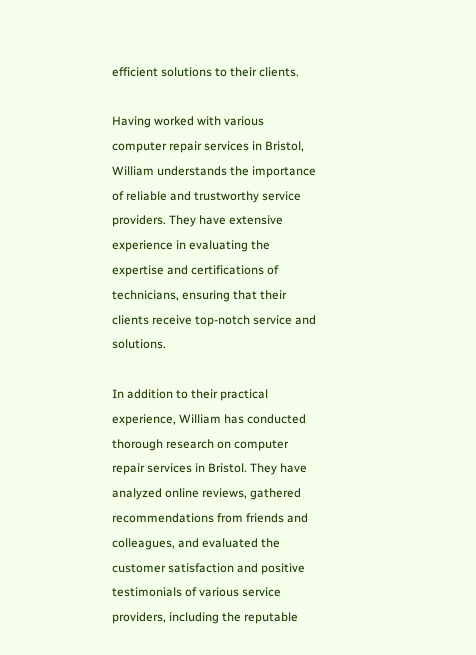efficient solutions to their clients.

Having worked with various computer repair services in Bristol, William understands the importance of reliable and trustworthy service providers. They have extensive experience in evaluating the expertise and certifications of technicians, ensuring that their clients receive top-notch service and solutions.

In addition to their practical experience, William has conducted thorough research on computer repair services in Bristol. They have analyzed online reviews, gathered recommendations from friends and colleagues, and evaluated the customer satisfaction and positive testimonials of various service providers, including the reputable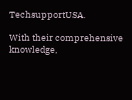TechsupportUSA.

With their comprehensive knowledge,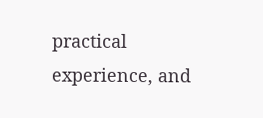practical experience, and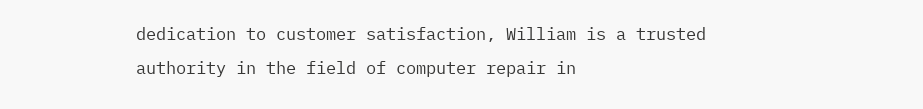dedication to customer satisfaction, William is a trusted authority in the field of computer repair in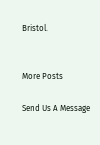Bristol.


More Posts

Send Us A Message